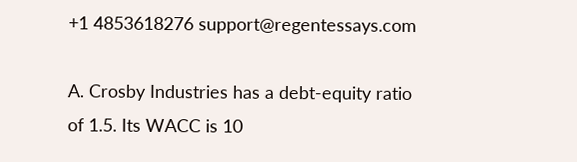+1 4853618276 support@regentessays.com

A. Crosby Industries has a debt-equity ratio of 1.5. Its WACC is 10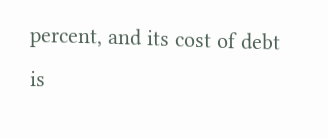percent, and its cost of debt is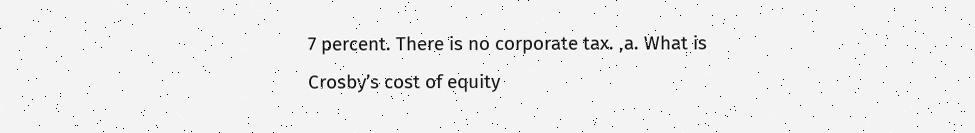7 percent. There is no corporate tax. ,a. What is Crosby’s cost of equity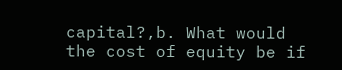capital?,b. What would the cost of equity be if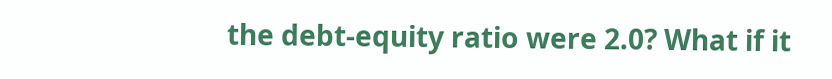the debt-equity ratio were 2.0? What if it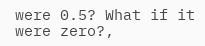were 0.5? What if it were zero?,